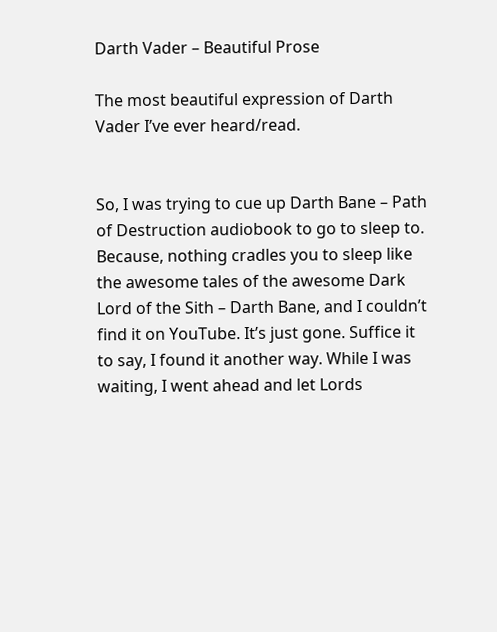Darth Vader – Beautiful Prose

The most beautiful expression of Darth Vader I’ve ever heard/read.


So, I was trying to cue up Darth Bane – Path of Destruction audiobook to go to sleep to. Because, nothing cradles you to sleep like the awesome tales of the awesome Dark Lord of the Sith – Darth Bane, and I couldn’t find it on YouTube. It’s just gone. Suffice it to say, I found it another way. While I was waiting, I went ahead and let Lords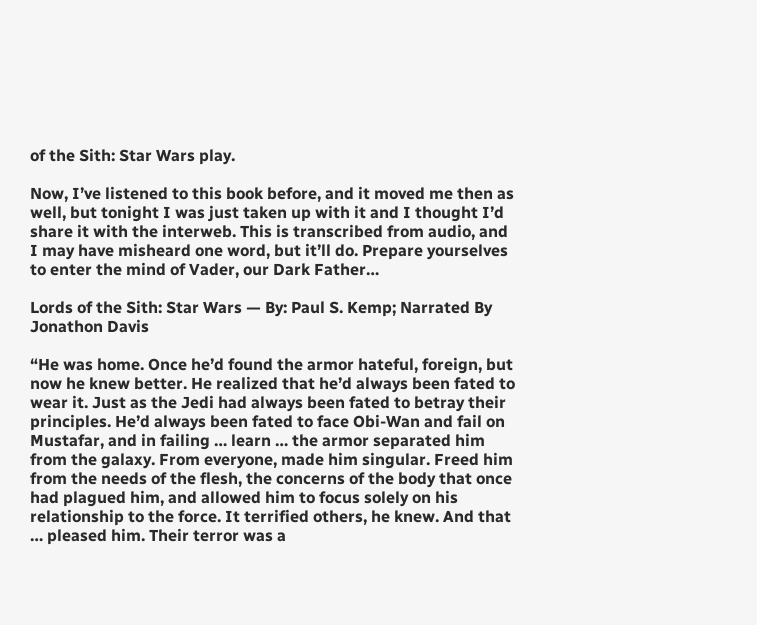of the Sith: Star Wars play.

Now, I’ve listened to this book before, and it moved me then as well, but tonight I was just taken up with it and I thought I’d share it with the interweb. This is transcribed from audio, and I may have misheard one word, but it’ll do. Prepare yourselves to enter the mind of Vader, our Dark Father…

Lords of the Sith: Star Wars — By: Paul S. Kemp; Narrated By Jonathon Davis

“He was home. Once he’d found the armor hateful, foreign, but now he knew better. He realized that he’d always been fated to wear it. Just as the Jedi had always been fated to betray their principles. He’d always been fated to face Obi-Wan and fail on Mustafar, and in failing … learn … the armor separated him from the galaxy. From everyone, made him singular. Freed him from the needs of the flesh, the concerns of the body that once had plagued him, and allowed him to focus solely on his relationship to the force. It terrified others, he knew. And that … pleased him. Their terror was a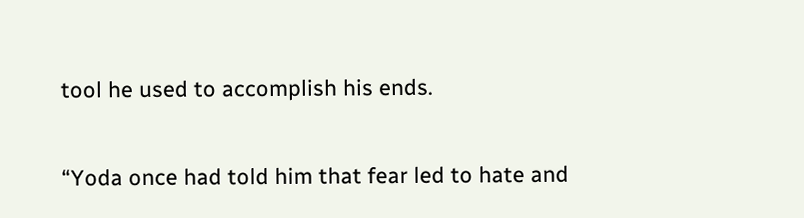tool he used to accomplish his ends.

“Yoda once had told him that fear led to hate and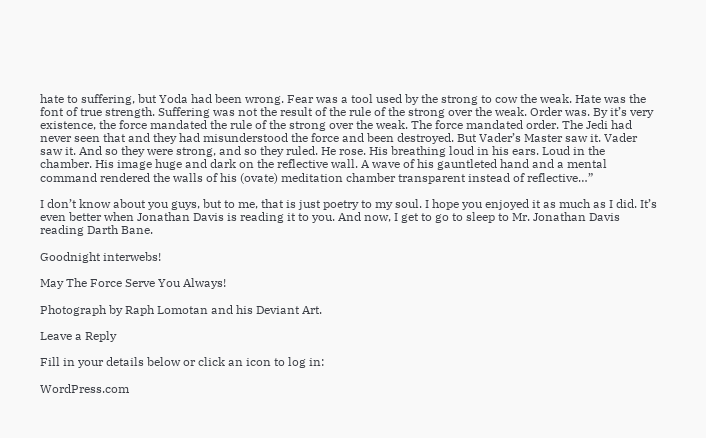hate to suffering, but Yoda had been wrong. Fear was a tool used by the strong to cow the weak. Hate was the font of true strength. Suffering was not the result of the rule of the strong over the weak. Order was. By it’s very existence, the force mandated the rule of the strong over the weak. The force mandated order. The Jedi had never seen that and they had misunderstood the force and been destroyed. But Vader’s Master saw it. Vader saw it. And so they were strong, and so they ruled. He rose. His breathing loud in his ears. Loud in the chamber. His image huge and dark on the reflective wall. A wave of his gauntleted hand and a mental command rendered the walls of his (ovate) meditation chamber transparent instead of reflective…”

I don’t know about you guys, but to me, that is just poetry to my soul. I hope you enjoyed it as much as I did. It’s even better when Jonathan Davis is reading it to you. And now, I get to go to sleep to Mr. Jonathan Davis reading Darth Bane.

Goodnight interwebs!

May The Force Serve You Always!

Photograph by Raph Lomotan and his Deviant Art.

Leave a Reply

Fill in your details below or click an icon to log in:

WordPress.com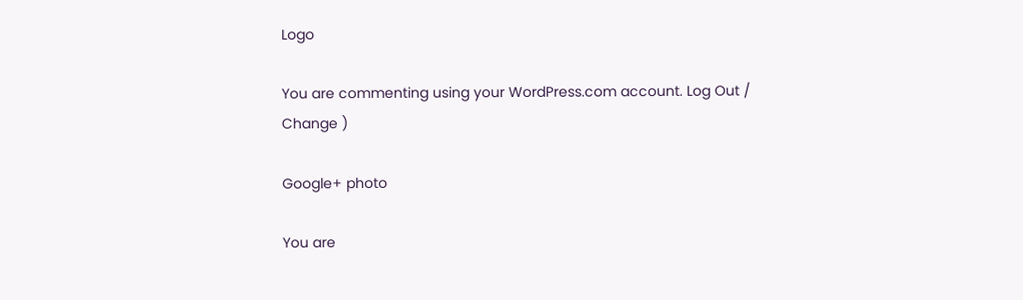Logo

You are commenting using your WordPress.com account. Log Out /  Change )

Google+ photo

You are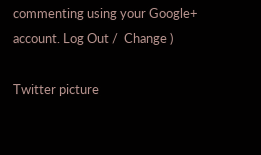commenting using your Google+ account. Log Out /  Change )

Twitter picture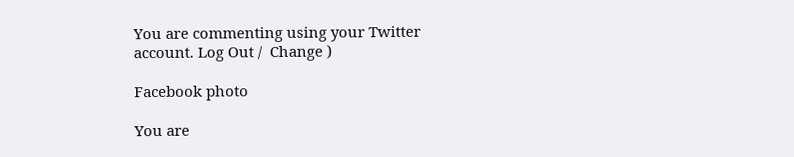You are commenting using your Twitter account. Log Out /  Change )

Facebook photo

You are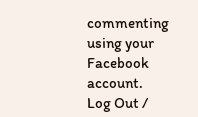commenting using your Facebook account. Log Out /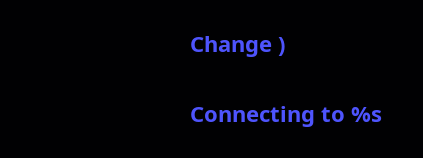Change )

Connecting to %s